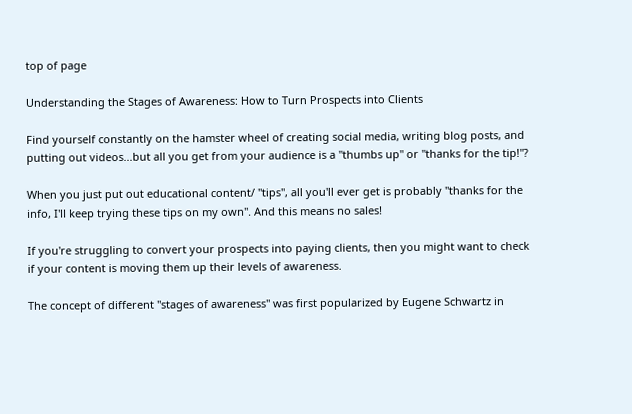top of page

Understanding the Stages of Awareness: How to Turn Prospects into Clients

Find yourself constantly on the hamster wheel of creating social media, writing blog posts, and putting out videos...but all you get from your audience is a "thumbs up" or "thanks for the tip!"?

When you just put out educational content/ "tips", all you'll ever get is probably "thanks for the info, I'll keep trying these tips on my own". And this means no sales!

If you're struggling to convert your prospects into paying clients, then you might want to check if your content is moving them up their levels of awareness.

The concept of different "stages of awareness" was first popularized by Eugene Schwartz in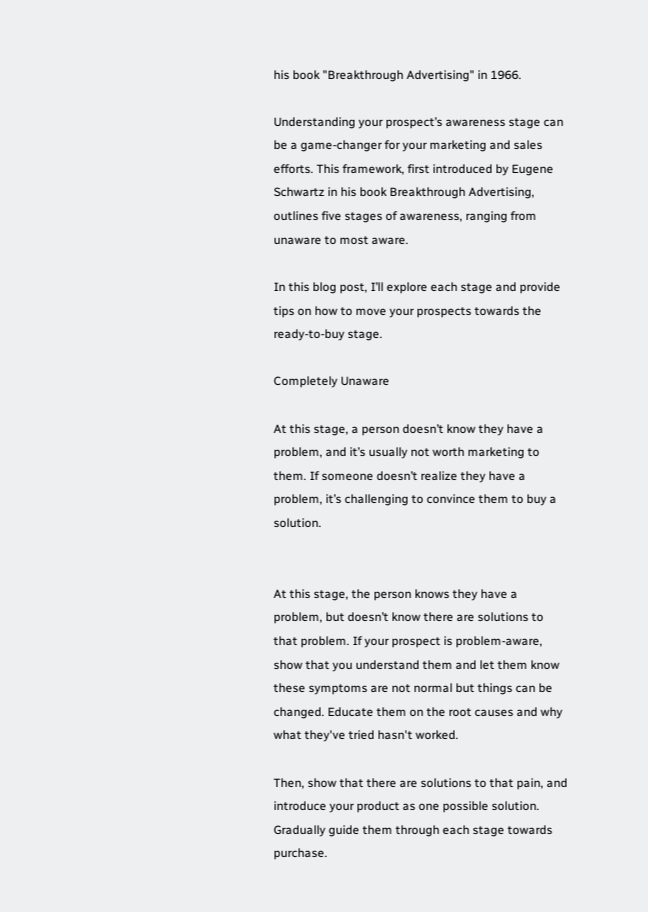his book "Breakthrough Advertising" in 1966.

Understanding your prospect’s awareness stage can be a game-changer for your marketing and sales efforts. This framework, first introduced by Eugene Schwartz in his book Breakthrough Advertising, outlines five stages of awareness, ranging from unaware to most aware.

In this blog post, I’ll explore each stage and provide tips on how to move your prospects towards the ready-to-buy stage.

Completely Unaware

At this stage, a person doesn’t know they have a problem, and it’s usually not worth marketing to them. If someone doesn’t realize they have a problem, it’s challenging to convince them to buy a solution.


At this stage, the person knows they have a problem, but doesn’t know there are solutions to that problem. If your prospect is problem-aware, show that you understand them and let them know these symptoms are not normal but things can be changed. Educate them on the root causes and why what they've tried hasn't worked.

Then, show that there are solutions to that pain, and introduce your product as one possible solution. Gradually guide them through each stage towards purchase.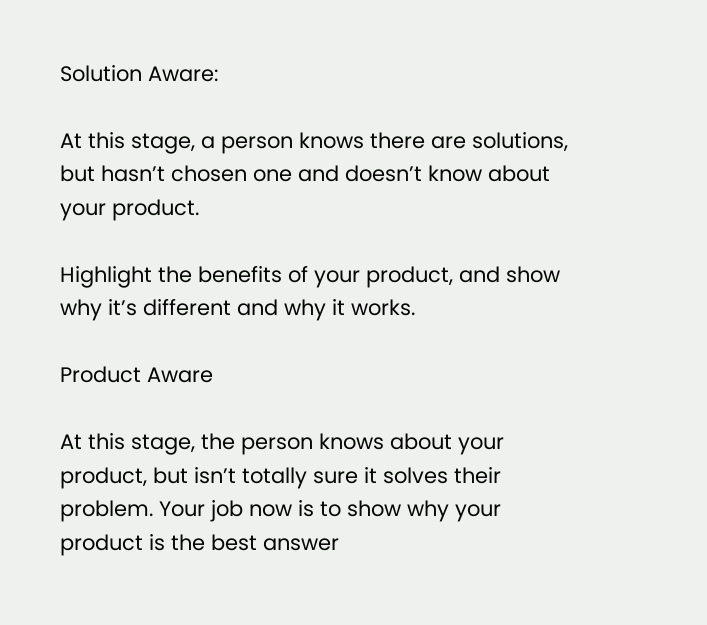Solution Aware:

At this stage, a person knows there are solutions, but hasn’t chosen one and doesn’t know about your product.

Highlight the benefits of your product, and show why it’s different and why it works.

Product Aware

At this stage, the person knows about your product, but isn’t totally sure it solves their problem. Your job now is to show why your product is the best answer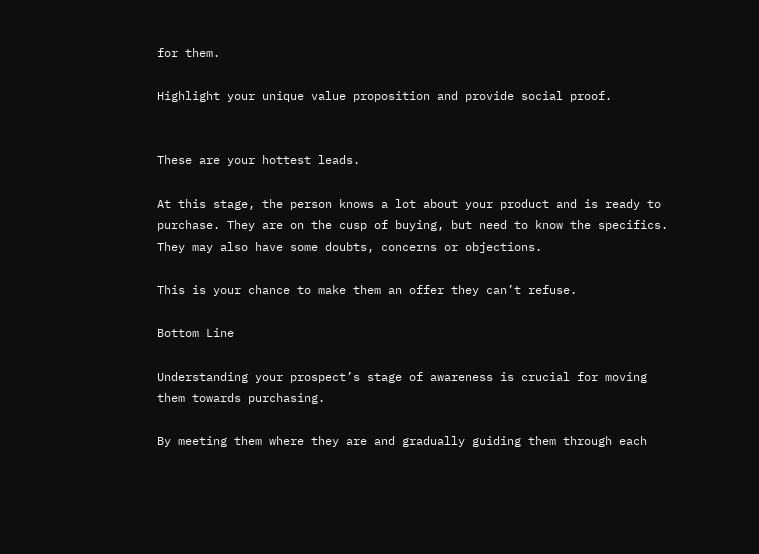for them.

Highlight your unique value proposition and provide social proof.


These are your hottest leads.

At this stage, the person knows a lot about your product and is ready to purchase. They are on the cusp of buying, but need to know the specifics. They may also have some doubts, concerns or objections.

This is your chance to make them an offer they can’t refuse.

Bottom Line

Understanding your prospect’s stage of awareness is crucial for moving them towards purchasing.

By meeting them where they are and gradually guiding them through each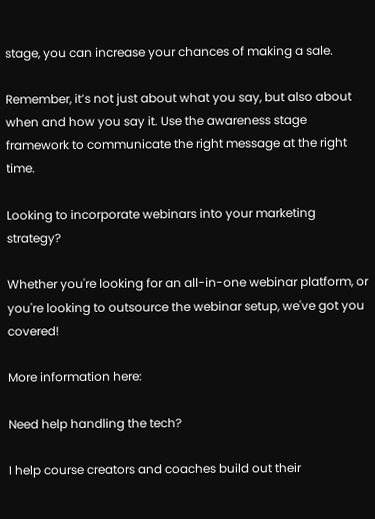stage, you can increase your chances of making a sale.

Remember, it’s not just about what you say, but also about when and how you say it. Use the awareness stage framework to communicate the right message at the right time.

Looking to incorporate webinars into your marketing strategy?

Whether you're looking for an all-in-one webinar platform, or you're looking to outsource the webinar setup, we've got you covered!

More information here:

Need help handling the tech?

I help course creators and coaches build out their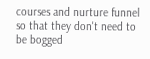courses and nurture funnel so that they don't need to be bogged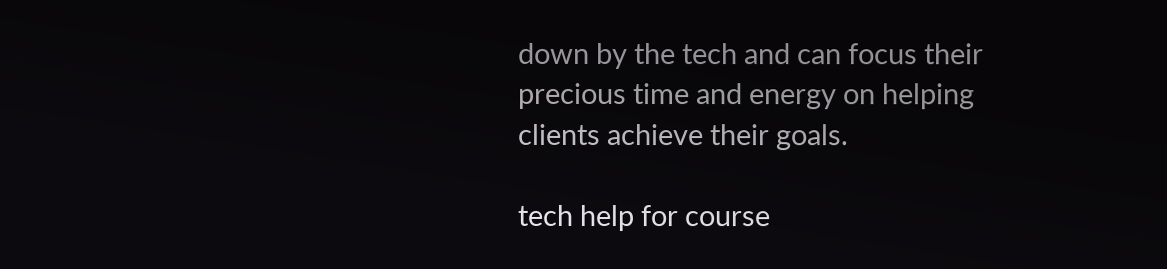down by the tech and can focus their precious time and energy on helping clients achieve their goals.

tech help for course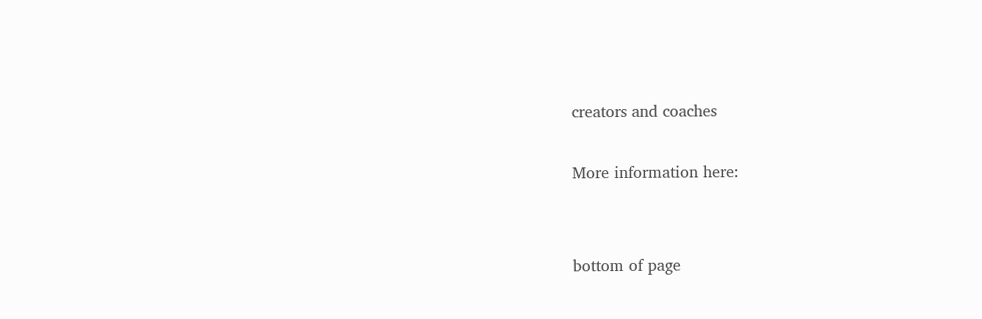creators and coaches

More information here:


bottom of page